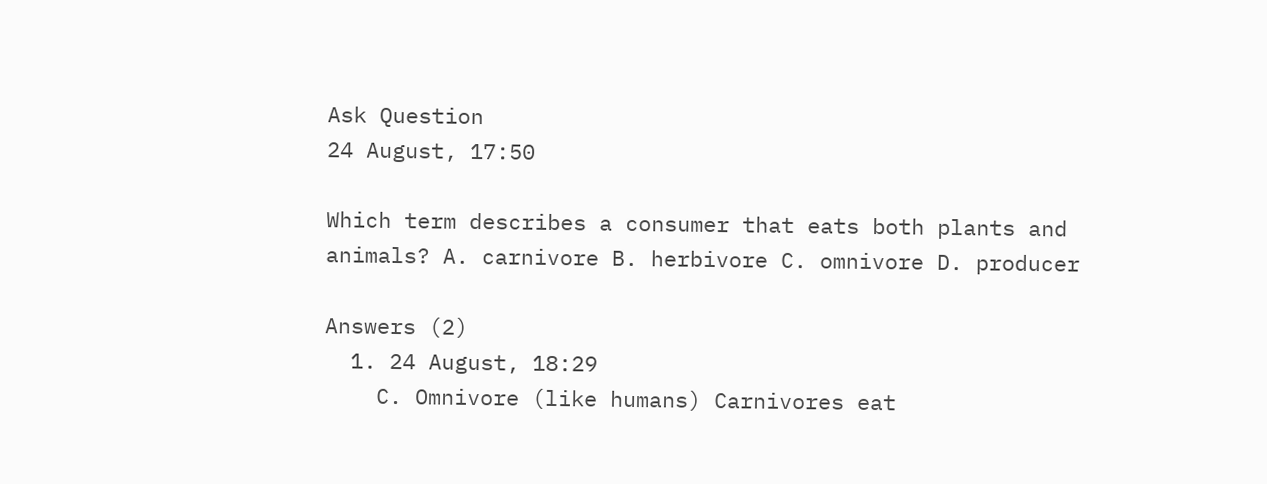Ask Question
24 August, 17:50

Which term describes a consumer that eats both plants and animals? A. carnivore B. herbivore C. omnivore D. producer

Answers (2)
  1. 24 August, 18:29
    C. Omnivore (like humans) Carnivores eat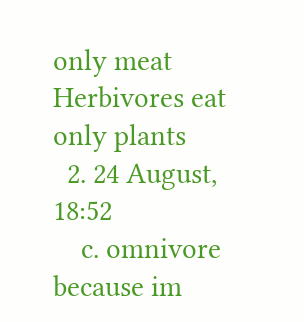only meat Herbivores eat only plants
  2. 24 August, 18:52
    c. omnivore because im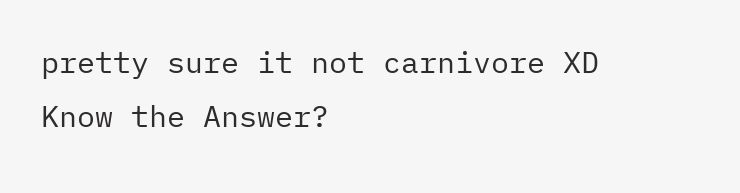pretty sure it not carnivore XD
Know the Answer?